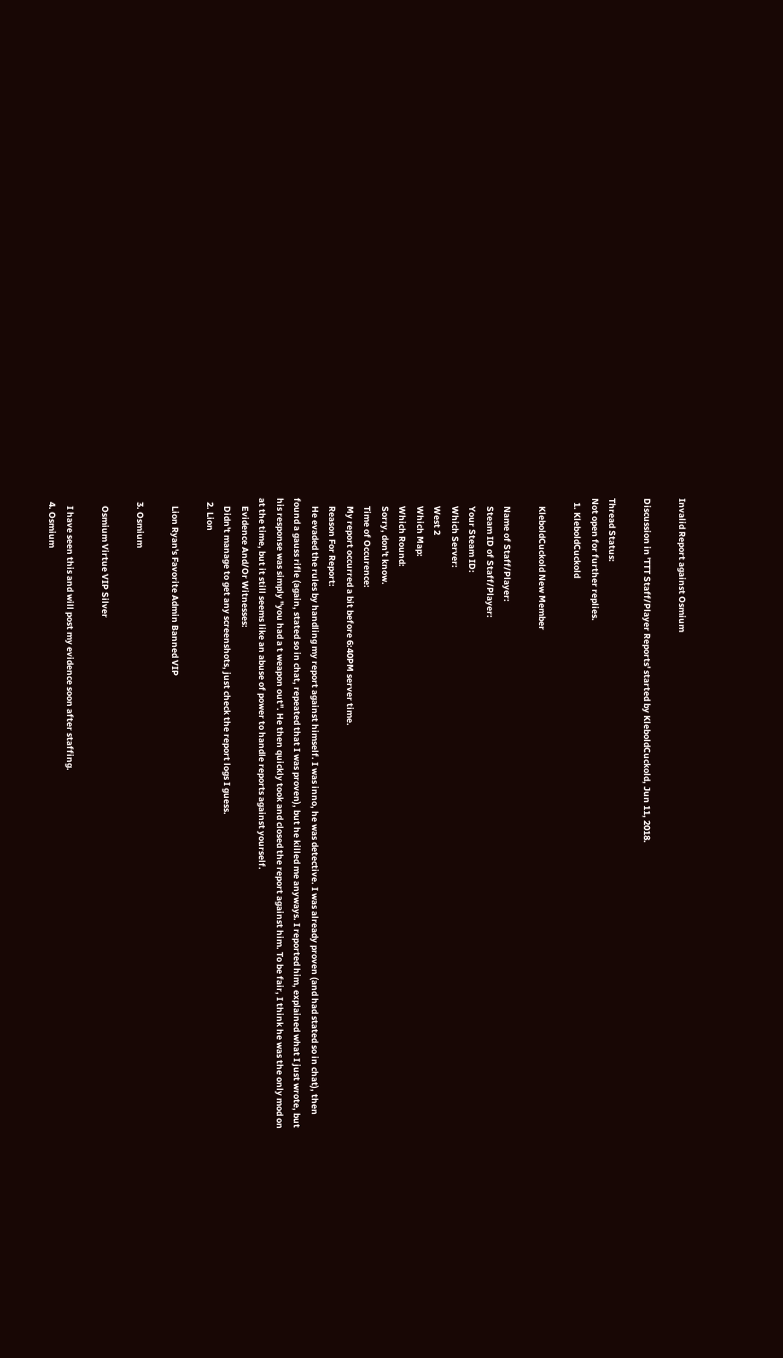Invalid Report against Osmium

Discussion in 'TTT Staff/Player Reports' started by KleboldCuckold, Jun 11, 2018.

Thread Status:
Not open for further replies.
  1. KleboldCuckold

    KleboldCuckold New Member

    Name of Staff/Player:
    Steam ID of Staff/Player:
    Your Steam ID:
    Which Server:
    West 2
    Which Map:
    Which Round:
    Sorry, don't know.
    Time of Occurence:
    My report occurred a bit before 6:40PM server time.
    Reason For Report:
    He evaded the rules by handling my report against himself. I was inno, he was detective. I was already proven (and had stated so in chat), then found a gauss rifle (again, stated so in chat, repeated that I was proven), but he killed me anyways. I reported him, explained what I just wrote, but his response was simply "you had a t weapon out". He then quickly took and closed the report against him. To be fair, I think he was the only mod on at the time, but it still seems like an abuse of power to handle reports against yourself.
    Evidence And/Or Witnesses:
    Didn't manage to get any screenshots, just check the report logs I guess.
  2. Lion

    Lion Ryan's Favorite Admin Banned VIP

  3. Osmium

    Osmium Virtue VIP Silver

    I have seen this and will post my evidence soon after staffing.
  4. Osmium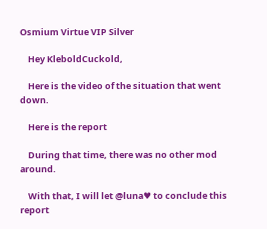Osmium Virtue VIP Silver

    Hey KleboldCuckold,

    Here is the video of the situation that went down.

    Here is the report

    During that time, there was no other mod around.

    With that, I will let @luna♥ to conclude this report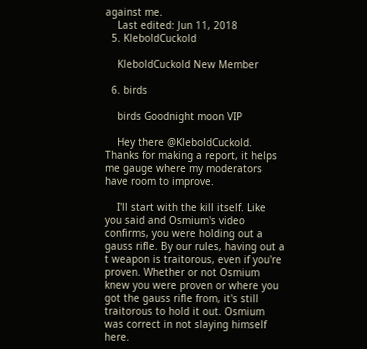against me.
    Last edited: Jun 11, 2018
  5. KleboldCuckold

    KleboldCuckold New Member

  6. birds

    birds Goodnight moon VIP

    Hey there @KleboldCuckold. Thanks for making a report, it helps me gauge where my moderators have room to improve.

    I'll start with the kill itself. Like you said and Osmium's video confirms, you were holding out a gauss rifle. By our rules, having out a t weapon is traitorous, even if you're proven. Whether or not Osmium knew you were proven or where you got the gauss rifle from, it's still traitorous to hold it out. Osmium was correct in not slaying himself here.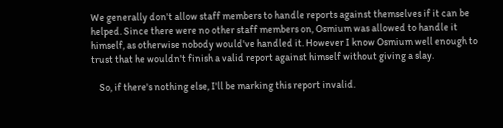We generally don't allow staff members to handle reports against themselves if it can be helped. Since there were no other staff members on, Osmium was allowed to handle it himself, as otherwise nobody would've handled it. However I know Osmium well enough to trust that he wouldn't finish a valid report against himself without giving a slay.

    So, if there's nothing else, I'll be marking this report invalid.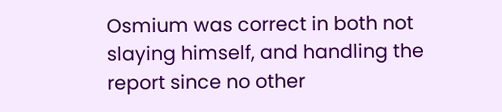Osmium was correct in both not slaying himself, and handling the report since no other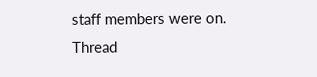staff members were on.
Thread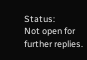Status:
Not open for further replies.